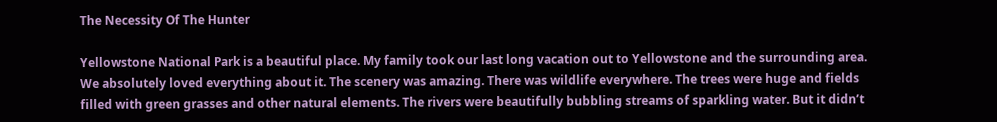The Necessity Of The Hunter

Yellowstone National Park is a beautiful place. My family took our last long vacation out to Yellowstone and the surrounding area. We absolutely loved everything about it. The scenery was amazing. There was wildlife everywhere. The trees were huge and fields filled with green grasses and other natural elements. The rivers were beautifully bubbling streams of sparkling water. But it didn’t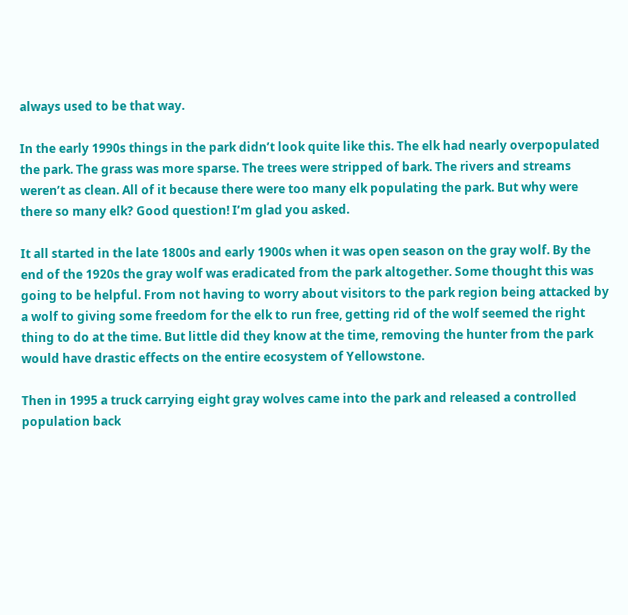always used to be that way.

In the early 1990s things in the park didn’t look quite like this. The elk had nearly overpopulated the park. The grass was more sparse. The trees were stripped of bark. The rivers and streams weren’t as clean. All of it because there were too many elk populating the park. But why were there so many elk? Good question! I’m glad you asked.

It all started in the late 1800s and early 1900s when it was open season on the gray wolf. By the end of the 1920s the gray wolf was eradicated from the park altogether. Some thought this was going to be helpful. From not having to worry about visitors to the park region being attacked by a wolf to giving some freedom for the elk to run free, getting rid of the wolf seemed the right thing to do at the time. But little did they know at the time, removing the hunter from the park would have drastic effects on the entire ecosystem of Yellowstone.

Then in 1995 a truck carrying eight gray wolves came into the park and released a controlled population back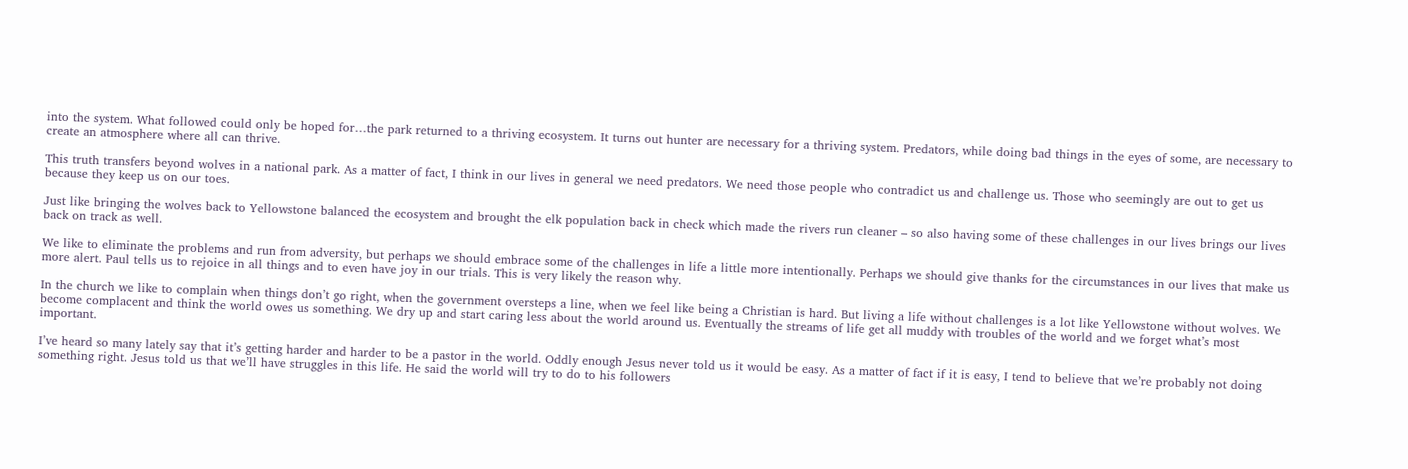into the system. What followed could only be hoped for…the park returned to a thriving ecosystem. It turns out hunter are necessary for a thriving system. Predators, while doing bad things in the eyes of some, are necessary to create an atmosphere where all can thrive.

This truth transfers beyond wolves in a national park. As a matter of fact, I think in our lives in general we need predators. We need those people who contradict us and challenge us. Those who seemingly are out to get us because they keep us on our toes.

Just like bringing the wolves back to Yellowstone balanced the ecosystem and brought the elk population back in check which made the rivers run cleaner – so also having some of these challenges in our lives brings our lives back on track as well.

We like to eliminate the problems and run from adversity, but perhaps we should embrace some of the challenges in life a little more intentionally. Perhaps we should give thanks for the circumstances in our lives that make us more alert. Paul tells us to rejoice in all things and to even have joy in our trials. This is very likely the reason why.

In the church we like to complain when things don’t go right, when the government oversteps a line, when we feel like being a Christian is hard. But living a life without challenges is a lot like Yellowstone without wolves. We become complacent and think the world owes us something. We dry up and start caring less about the world around us. Eventually the streams of life get all muddy with troubles of the world and we forget what’s most important.

I’ve heard so many lately say that it’s getting harder and harder to be a pastor in the world. Oddly enough Jesus never told us it would be easy. As a matter of fact if it is easy, I tend to believe that we’re probably not doing something right. Jesus told us that we’ll have struggles in this life. He said the world will try to do to his followers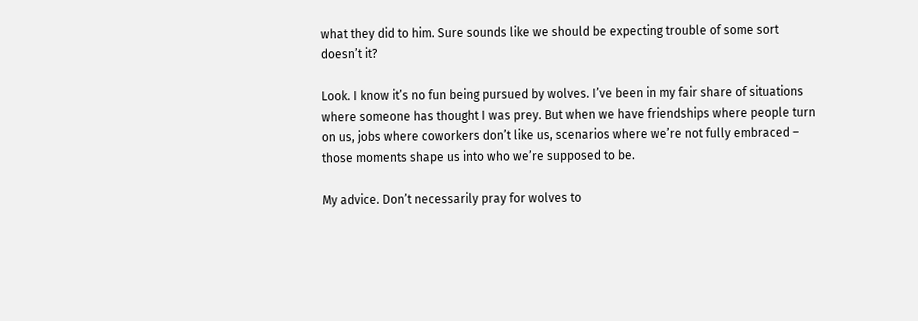what they did to him. Sure sounds like we should be expecting trouble of some sort doesn’t it?

Look. I know it’s no fun being pursued by wolves. I’ve been in my fair share of situations where someone has thought I was prey. But when we have friendships where people turn on us, jobs where coworkers don’t like us, scenarios where we’re not fully embraced – those moments shape us into who we’re supposed to be.

My advice. Don’t necessarily pray for wolves to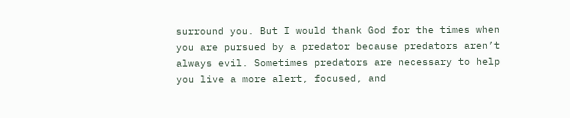surround you. But I would thank God for the times when you are pursued by a predator because predators aren’t always evil. Sometimes predators are necessary to help you live a more alert, focused, and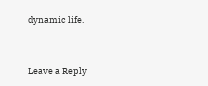dynamic life.


Leave a Reply